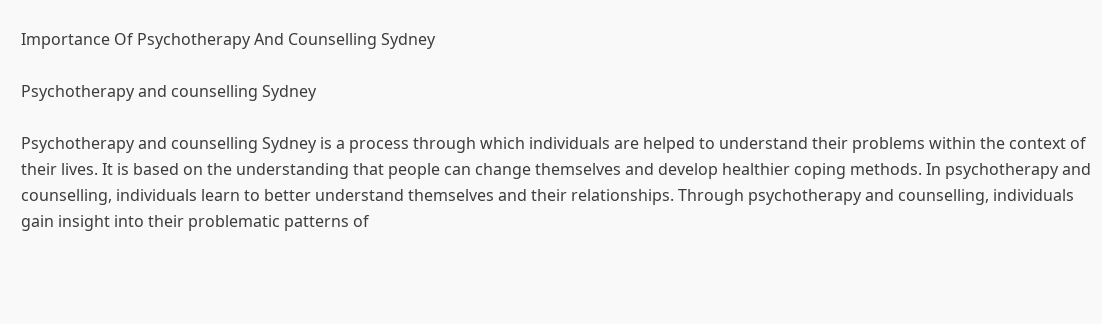Importance Of Psychotherapy And Counselling Sydney

Psychotherapy and counselling Sydney

Psychotherapy and counselling Sydney is a process through which individuals are helped to understand their problems within the context of their lives. It is based on the understanding that people can change themselves and develop healthier coping methods. In psychotherapy and counselling, individuals learn to better understand themselves and their relationships. Through psychotherapy and counselling, individuals gain insight into their problematic patterns of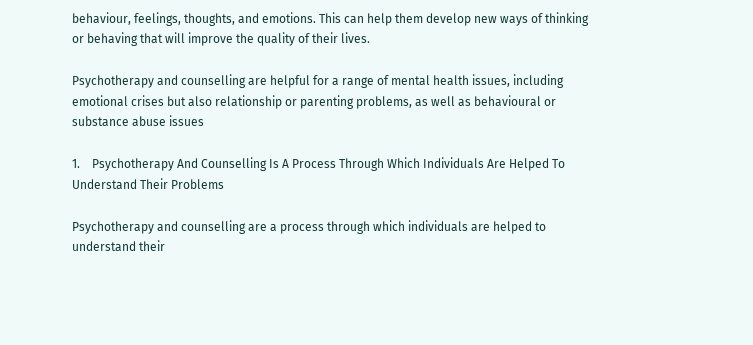behaviour, feelings, thoughts, and emotions. This can help them develop new ways of thinking or behaving that will improve the quality of their lives.

Psychotherapy and counselling are helpful for a range of mental health issues, including emotional crises but also relationship or parenting problems, as well as behavioural or substance abuse issues

1.    Psychotherapy And Counselling Is A Process Through Which Individuals Are Helped To Understand Their Problems

Psychotherapy and counselling are a process through which individuals are helped to understand their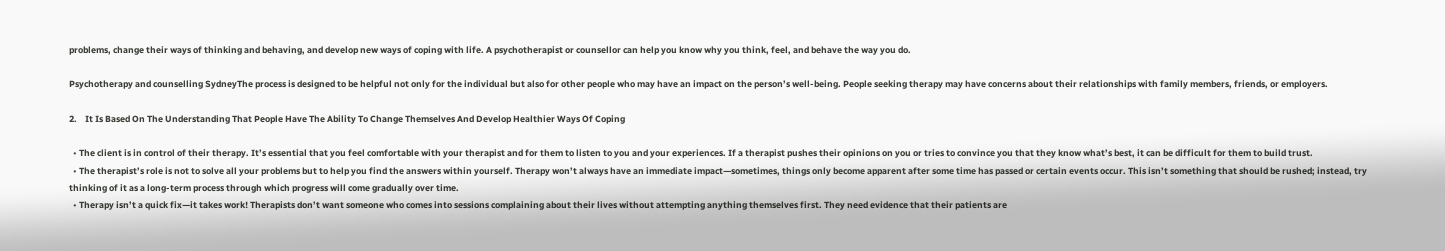problems, change their ways of thinking and behaving, and develop new ways of coping with life. A psychotherapist or counsellor can help you know why you think, feel, and behave the way you do.

Psychotherapy and counselling SydneyThe process is designed to be helpful not only for the individual but also for other people who may have an impact on the person’s well-being. People seeking therapy may have concerns about their relationships with family members, friends, or employers.

2.    It Is Based On The Understanding That People Have The Ability To Change Themselves And Develop Healthier Ways Of Coping

  • The client is in control of their therapy. It’s essential that you feel comfortable with your therapist and for them to listen to you and your experiences. If a therapist pushes their opinions on you or tries to convince you that they know what’s best, it can be difficult for them to build trust.
  • The therapist’s role is not to solve all your problems but to help you find the answers within yourself. Therapy won’t always have an immediate impact—sometimes, things only become apparent after some time has passed or certain events occur. This isn’t something that should be rushed; instead, try thinking of it as a long-term process through which progress will come gradually over time.
  • Therapy isn’t a quick fix—it takes work! Therapists don’t want someone who comes into sessions complaining about their lives without attempting anything themselves first. They need evidence that their patients are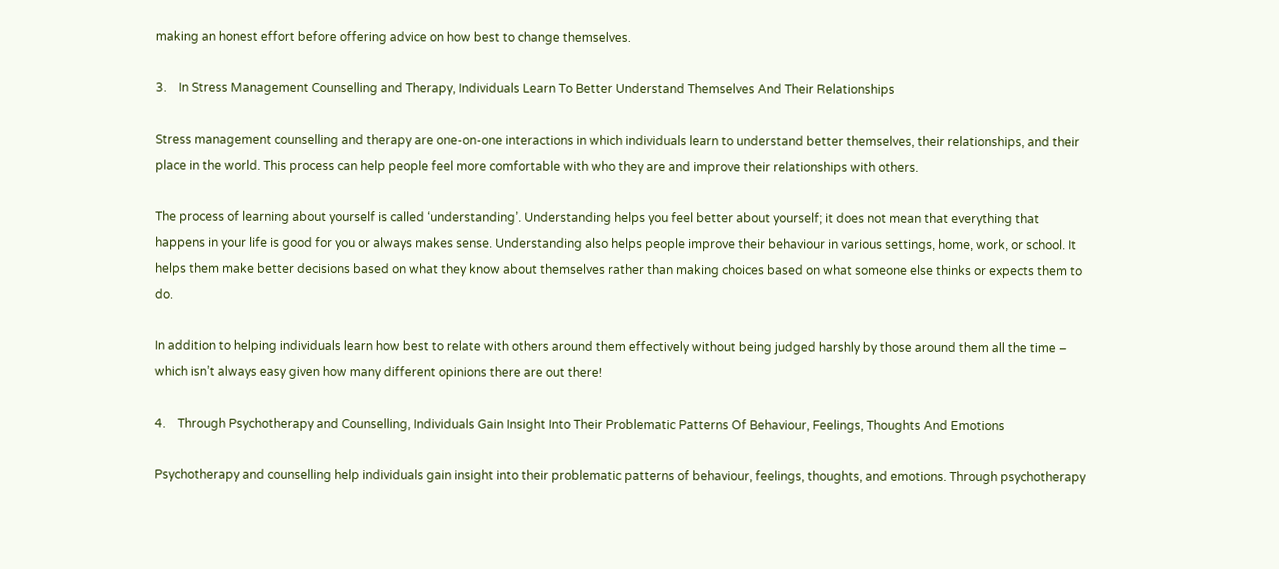making an honest effort before offering advice on how best to change themselves.

3.    In Stress Management Counselling and Therapy, Individuals Learn To Better Understand Themselves And Their Relationships

Stress management counselling and therapy are one-on-one interactions in which individuals learn to understand better themselves, their relationships, and their place in the world. This process can help people feel more comfortable with who they are and improve their relationships with others.

The process of learning about yourself is called ‘understanding’. Understanding helps you feel better about yourself; it does not mean that everything that happens in your life is good for you or always makes sense. Understanding also helps people improve their behaviour in various settings, home, work, or school. It helps them make better decisions based on what they know about themselves rather than making choices based on what someone else thinks or expects them to do.

In addition to helping individuals learn how best to relate with others around them effectively without being judged harshly by those around them all the time – which isn’t always easy given how many different opinions there are out there!

4.    Through Psychotherapy and Counselling, Individuals Gain Insight Into Their Problematic Patterns Of Behaviour, Feelings, Thoughts And Emotions

Psychotherapy and counselling help individuals gain insight into their problematic patterns of behaviour, feelings, thoughts, and emotions. Through psychotherapy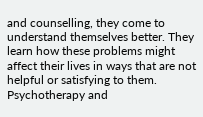and counselling, they come to understand themselves better. They learn how these problems might affect their lives in ways that are not helpful or satisfying to them. Psychotherapy and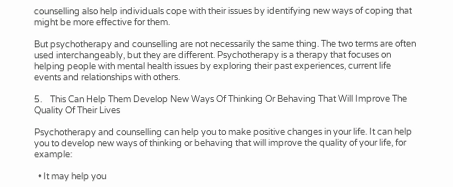counselling also help individuals cope with their issues by identifying new ways of coping that might be more effective for them.

But psychotherapy and counselling are not necessarily the same thing. The two terms are often used interchangeably, but they are different. Psychotherapy is a therapy that focuses on helping people with mental health issues by exploring their past experiences, current life events and relationships with others.

5.    This Can Help Them Develop New Ways Of Thinking Or Behaving That Will Improve The Quality Of Their Lives

Psychotherapy and counselling can help you to make positive changes in your life. It can help you to develop new ways of thinking or behaving that will improve the quality of your life, for example:

  • It may help you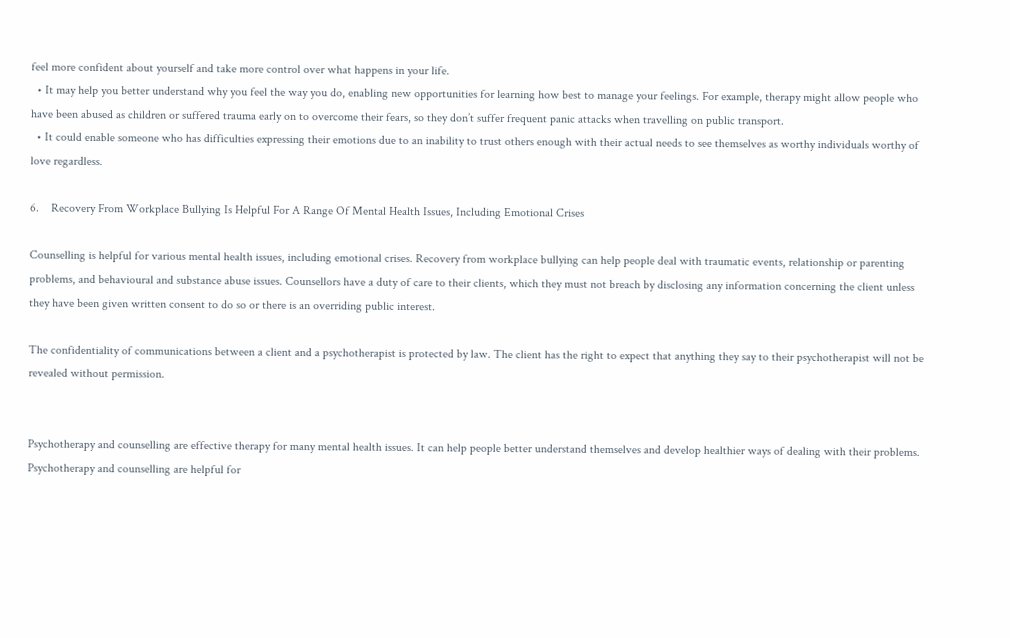feel more confident about yourself and take more control over what happens in your life.
  • It may help you better understand why you feel the way you do, enabling new opportunities for learning how best to manage your feelings. For example, therapy might allow people who have been abused as children or suffered trauma early on to overcome their fears, so they don’t suffer frequent panic attacks when travelling on public transport.
  • It could enable someone who has difficulties expressing their emotions due to an inability to trust others enough with their actual needs to see themselves as worthy individuals worthy of love regardless.

6.    Recovery From Workplace Bullying Is Helpful For A Range Of Mental Health Issues, Including Emotional Crises

Counselling is helpful for various mental health issues, including emotional crises. Recovery from workplace bullying can help people deal with traumatic events, relationship or parenting problems, and behavioural and substance abuse issues. Counsellors have a duty of care to their clients, which they must not breach by disclosing any information concerning the client unless they have been given written consent to do so or there is an overriding public interest.

The confidentiality of communications between a client and a psychotherapist is protected by law. The client has the right to expect that anything they say to their psychotherapist will not be revealed without permission.


Psychotherapy and counselling are effective therapy for many mental health issues. It can help people better understand themselves and develop healthier ways of dealing with their problems. Psychotherapy and counselling are helpful for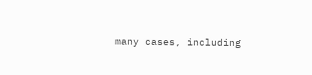many cases, including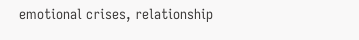emotional crises, relationship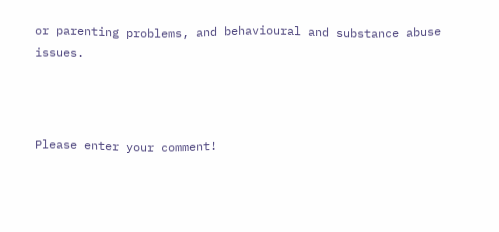or parenting problems, and behavioural and substance abuse issues.



Please enter your comment!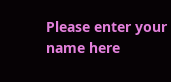Please enter your name here